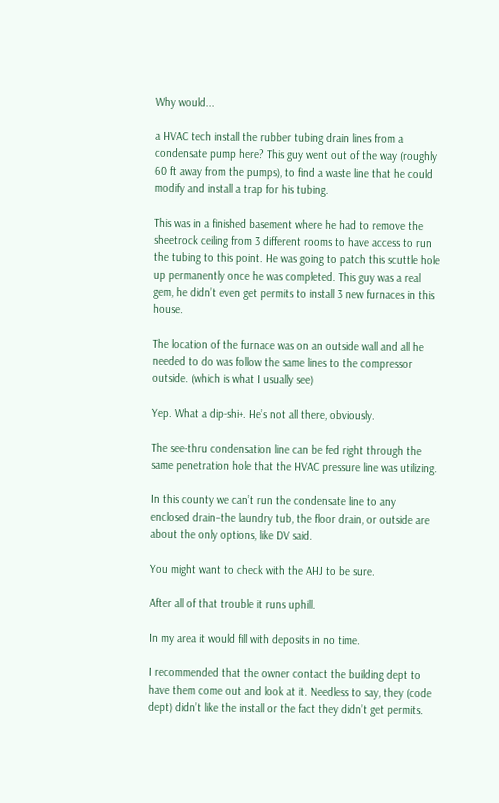Why would...

a HVAC tech install the rubber tubing drain lines from a condensate pump here? This guy went out of the way (roughly 60 ft away from the pumps), to find a waste line that he could modify and install a trap for his tubing.

This was in a finished basement where he had to remove the sheetrock ceiling from 3 different rooms to have access to run the tubing to this point. He was going to patch this scuttle hole up permanently once he was completed. This guy was a real gem, he didn’t even get permits to install 3 new furnaces in this house.

The location of the furnace was on an outside wall and all he needed to do was follow the same lines to the compressor outside. (which is what I usually see)

Yep. What a dip-shi+. He’s not all there, obviously.

The see-thru condensation line can be fed right through the same penetration hole that the HVAC pressure line was utilizing.

In this county we can’t run the condensate line to any enclosed drain–the laundry tub, the floor drain, or outside are about the only options, like DV said.

You might want to check with the AHJ to be sure.

After all of that trouble it runs uphill.

In my area it would fill with deposits in no time.

I recommended that the owner contact the building dept to have them come out and look at it. Needless to say, they (code dept) didn’t like the install or the fact they didn’t get permits.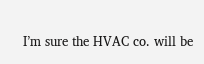I’m sure the HVAC co. will be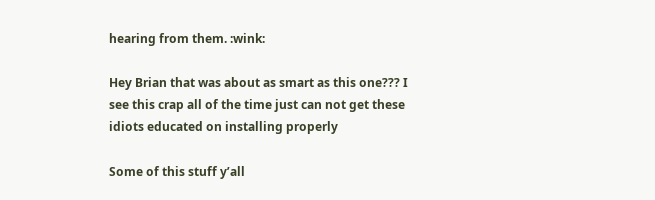hearing from them. :wink:

Hey Brian that was about as smart as this one??? I see this crap all of the time just can not get these idiots educated on installing properly

Some of this stuff y’all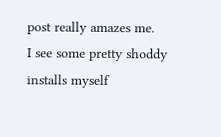post really amazes me.
I see some pretty shoddy installs myself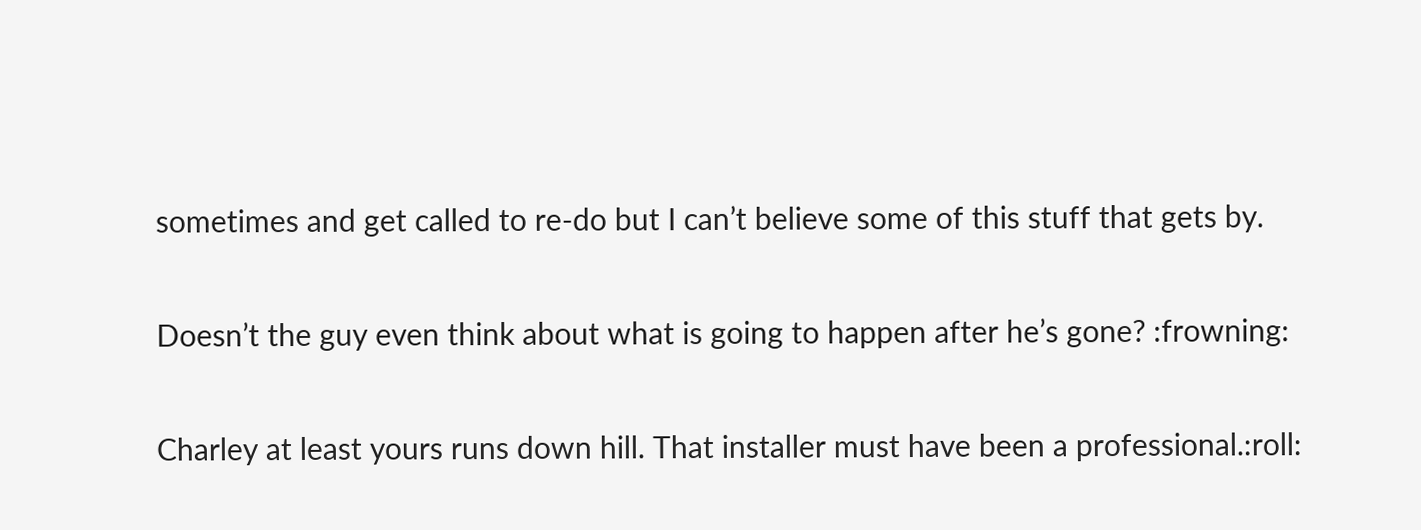sometimes and get called to re-do but I can’t believe some of this stuff that gets by.

Doesn’t the guy even think about what is going to happen after he’s gone? :frowning:

Charley at least yours runs down hill. That installer must have been a professional.:roll: